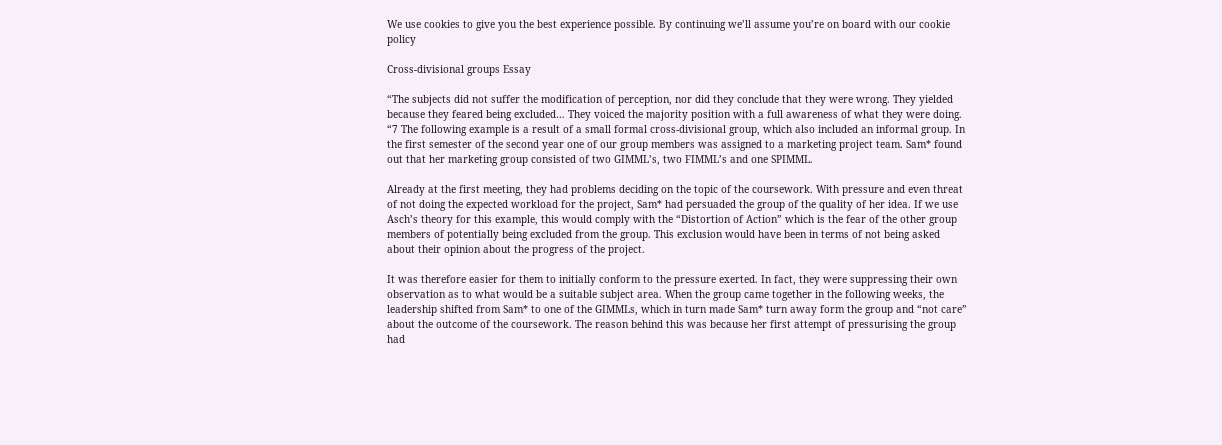We use cookies to give you the best experience possible. By continuing we’ll assume you’re on board with our cookie policy

Cross-divisional groups Essay

“The subjects did not suffer the modification of perception, nor did they conclude that they were wrong. They yielded because they feared being excluded… They voiced the majority position with a full awareness of what they were doing. “7 The following example is a result of a small formal cross-divisional group, which also included an informal group. In the first semester of the second year one of our group members was assigned to a marketing project team. Sam* found out that her marketing group consisted of two GIMML’s, two FIMML’s and one SPIMML.

Already at the first meeting, they had problems deciding on the topic of the coursework. With pressure and even threat of not doing the expected workload for the project, Sam* had persuaded the group of the quality of her idea. If we use Asch’s theory for this example, this would comply with the “Distortion of Action” which is the fear of the other group members of potentially being excluded from the group. This exclusion would have been in terms of not being asked about their opinion about the progress of the project.

It was therefore easier for them to initially conform to the pressure exerted. In fact, they were suppressing their own observation as to what would be a suitable subject area. When the group came together in the following weeks, the leadership shifted from Sam* to one of the GIMMLs, which in turn made Sam* turn away form the group and “not care” about the outcome of the coursework. The reason behind this was because her first attempt of pressurising the group had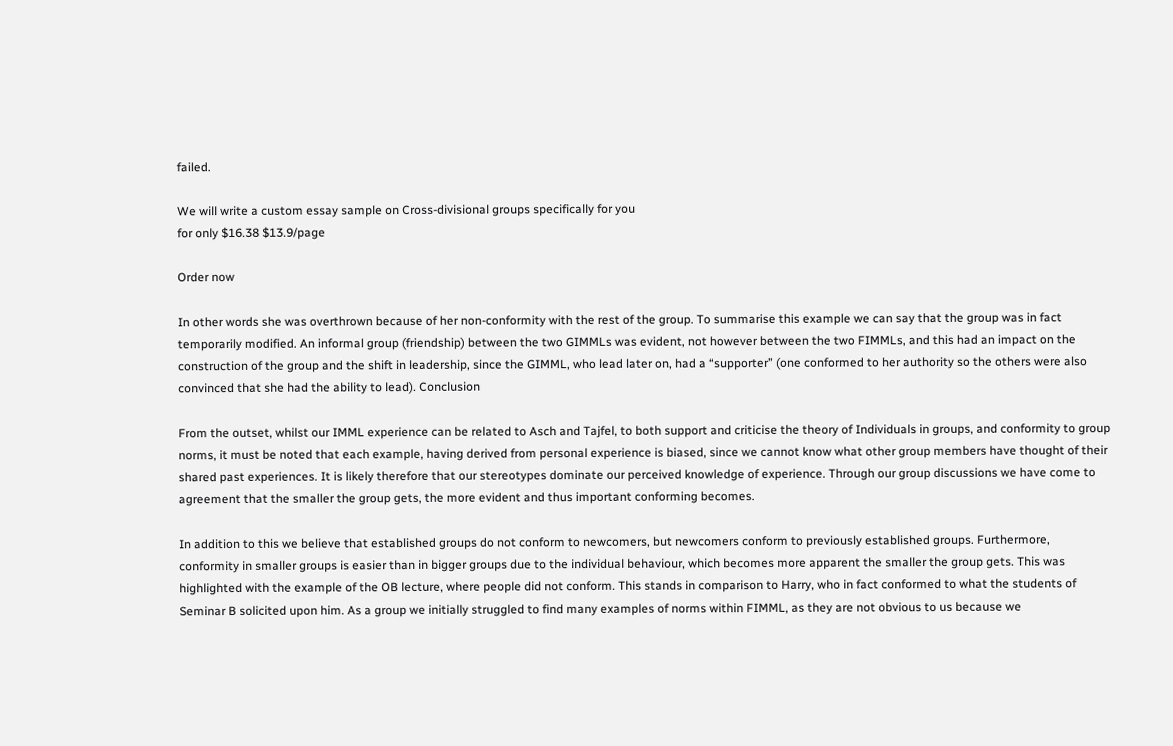failed.

We will write a custom essay sample on Cross-divisional groups specifically for you
for only $16.38 $13.9/page

Order now

In other words she was overthrown because of her non-conformity with the rest of the group. To summarise this example we can say that the group was in fact temporarily modified. An informal group (friendship) between the two GIMMLs was evident, not however between the two FIMMLs, and this had an impact on the construction of the group and the shift in leadership, since the GIMML, who lead later on, had a “supporter” (one conformed to her authority so the others were also convinced that she had the ability to lead). Conclusion

From the outset, whilst our IMML experience can be related to Asch and Tajfel, to both support and criticise the theory of Individuals in groups, and conformity to group norms, it must be noted that each example, having derived from personal experience is biased, since we cannot know what other group members have thought of their shared past experiences. It is likely therefore that our stereotypes dominate our perceived knowledge of experience. Through our group discussions we have come to agreement that the smaller the group gets, the more evident and thus important conforming becomes.

In addition to this we believe that established groups do not conform to newcomers, but newcomers conform to previously established groups. Furthermore, conformity in smaller groups is easier than in bigger groups due to the individual behaviour, which becomes more apparent the smaller the group gets. This was highlighted with the example of the OB lecture, where people did not conform. This stands in comparison to Harry, who in fact conformed to what the students of Seminar B solicited upon him. As a group we initially struggled to find many examples of norms within FIMML, as they are not obvious to us because we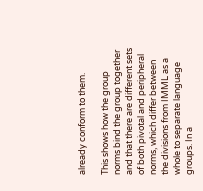already conform to them.

This shows how the group norms bind the group together and that there are different sets of both pivotal and peripheral norms, which differ between the divisions from IMML as a whole to separate language groups. In a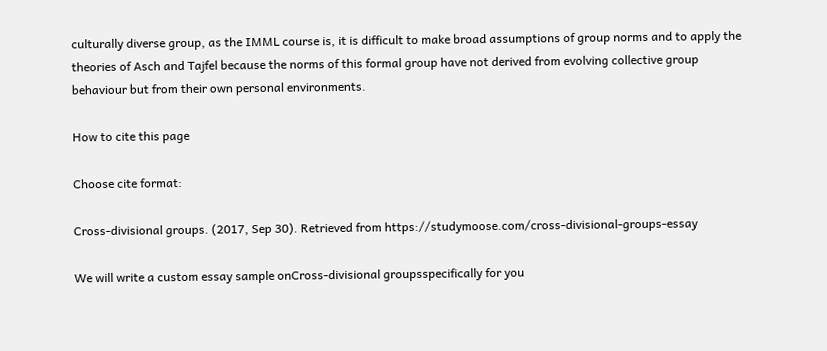culturally diverse group, as the IMML course is, it is difficult to make broad assumptions of group norms and to apply the theories of Asch and Tajfel because the norms of this formal group have not derived from evolving collective group behaviour but from their own personal environments.

How to cite this page

Choose cite format:

Cross-divisional groups. (2017, Sep 30). Retrieved from https://studymoose.com/cross-divisional-groups-essay

We will write a custom essay sample onCross-divisional groupsspecifically for you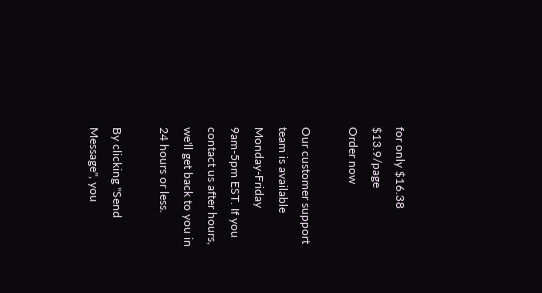for only $16.38 $13.9/page
Order now

Our customer support team is available Monday-Friday 9am-5pm EST. If you contact us after hours, we'll get back to you in 24 hours or less.

By clicking "Send Message", you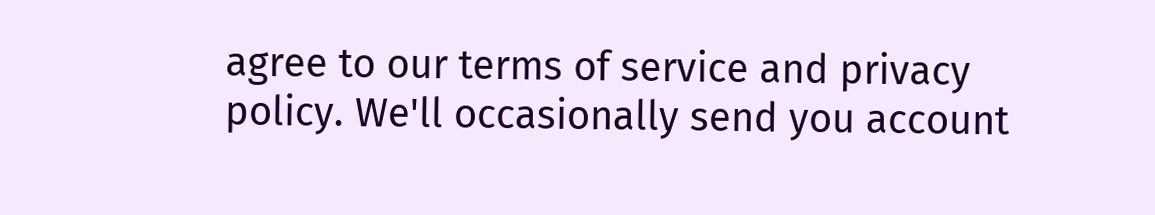agree to our terms of service and privacy policy. We'll occasionally send you account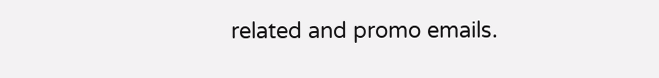related and promo emails.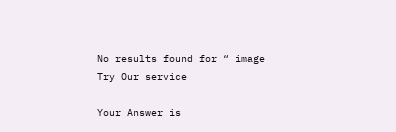No results found for “ image
Try Our service

Your Answer is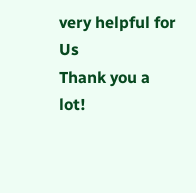very helpful for Us
Thank you a lot!